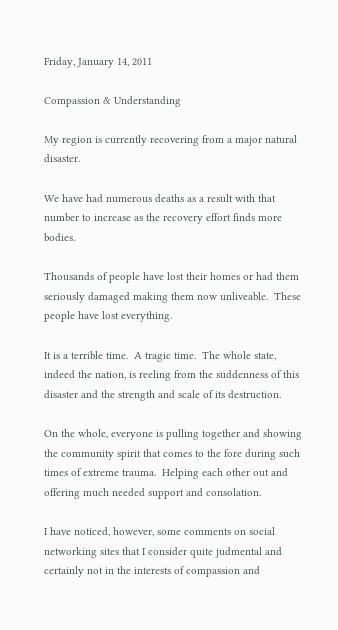Friday, January 14, 2011

Compassion & Understanding

My region is currently recovering from a major natural disaster.

We have had numerous deaths as a result with that number to increase as the recovery effort finds more bodies.

Thousands of people have lost their homes or had them seriously damaged making them now unliveable.  These people have lost everything.

It is a terrible time.  A tragic time.  The whole state, indeed the nation, is reeling from the suddenness of this disaster and the strength and scale of its destruction.

On the whole, everyone is pulling together and showing the community spirit that comes to the fore during such times of extreme trauma.  Helping each other out and offering much needed support and consolation.

I have noticed, however, some comments on social networking sites that I consider quite judmental and certainly not in the interests of compassion and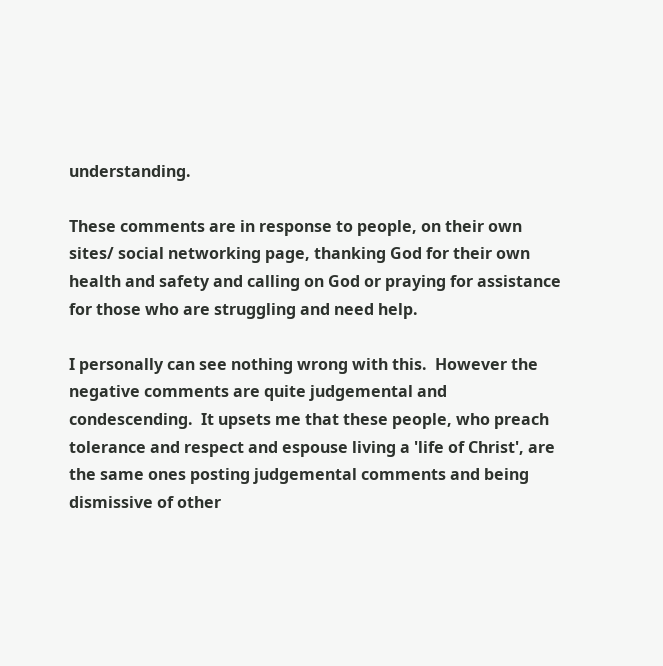understanding.

These comments are in response to people, on their own sites/ social networking page, thanking God for their own health and safety and calling on God or praying for assistance for those who are struggling and need help.

I personally can see nothing wrong with this.  However the negative comments are quite judgemental and condescending.  It upsets me that these people, who preach tolerance and respect and espouse living a 'life of Christ', are the same ones posting judgemental comments and being dismissive of other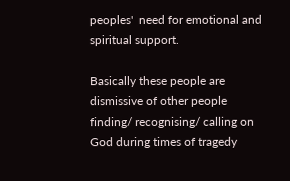peoples'  need for emotional and spiritual support.

Basically these people are dismissive of other people finding/ recognising/ calling on God during times of tragedy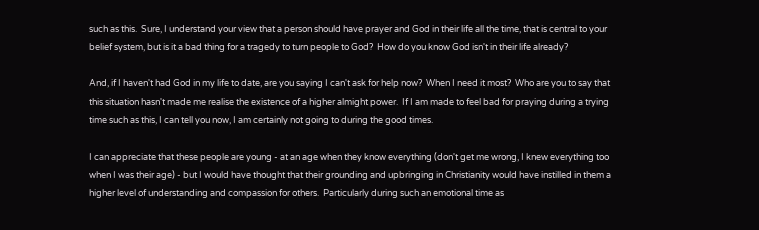such as this.  Sure, I understand your view that a person should have prayer and God in their life all the time, that is central to your belief system, but is it a bad thing for a tragedy to turn people to God?  How do you know God isn't in their life already?

And, if I haven't had God in my life to date, are you saying I can't ask for help now?  When I need it most?  Who are you to say that this situation hasn't made me realise the existence of a higher almight power.  If I am made to feel bad for praying during a trying time such as this, I can tell you now, I am certainly not going to during the good times.

I can appreciate that these people are young - at an age when they know everything (don't get me wrong, I knew everything too when I was their age) - but I would have thought that their grounding and upbringing in Christianity would have instilled in them a higher level of understanding and compassion for others.  Particularly during such an emotional time as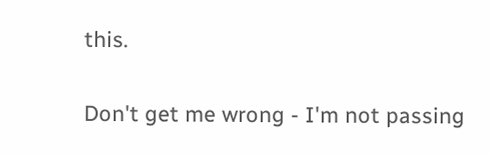this.

Don't get me wrong - I'm not passing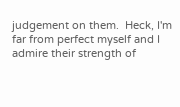judgement on them.  Heck, I'm far from perfect myself and I admire their strength of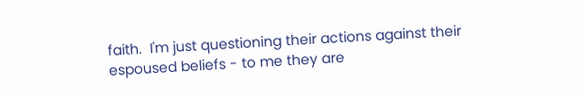faith.  I'm just questioning their actions against their espoused beliefs - to me they are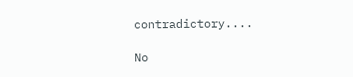contradictory....

No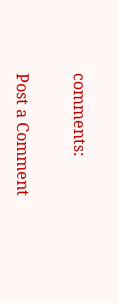comments:

Post a Comment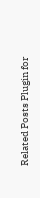Related Posts Plugin for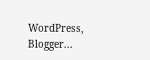WordPress, Blogger...